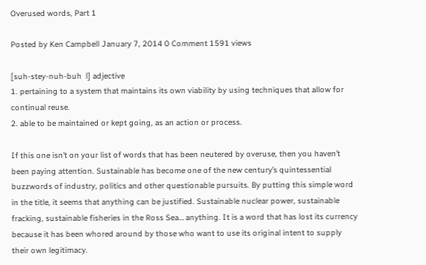Overused words, Part 1

Posted by Ken Campbell January 7, 2014 0 Comment 1591 views

[suh-stey-nuh-buh  l] adjective
1. pertaining to a system that maintains its own viability by using techniques that allow for continual reuse.
2. able to be maintained or kept going, as an action or process.

If this one isn’t on your list of words that has been neutered by overuse, then you haven’t been paying attention. Sustainable has become one of the new century’s quintessential buzzwords of industry, politics and other questionable pursuits. By putting this simple word in the title, it seems that anything can be justified. Sustainable nuclear power, sustainable fracking, sustainable fisheries in the Ross Sea… anything. It is a word that has lost its currency because it has been whored around by those who want to use its original intent to supply their own legitimacy.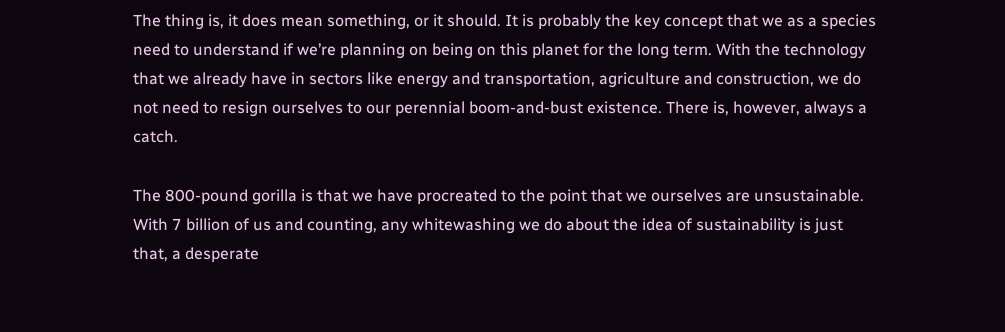The thing is, it does mean something, or it should. It is probably the key concept that we as a species need to understand if we’re planning on being on this planet for the long term. With the technology that we already have in sectors like energy and transportation, agriculture and construction, we do not need to resign ourselves to our perennial boom-and-bust existence. There is, however, always a catch.

The 800-pound gorilla is that we have procreated to the point that we ourselves are unsustainable. With 7 billion of us and counting, any whitewashing we do about the idea of sustainability is just that, a desperate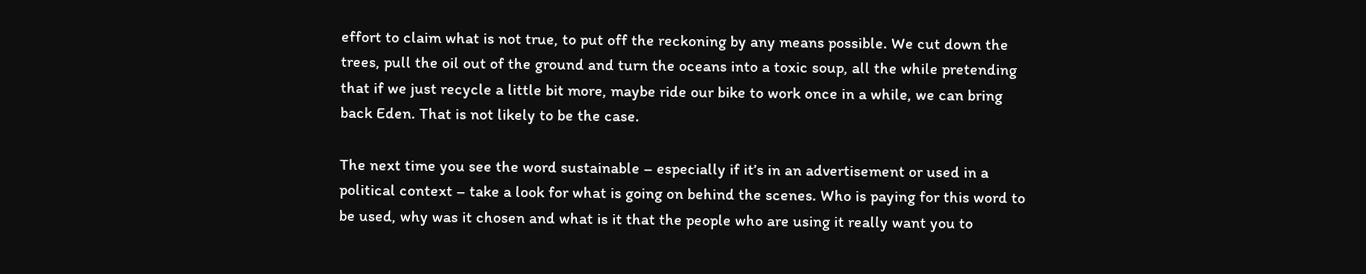effort to claim what is not true, to put off the reckoning by any means possible. We cut down the trees, pull the oil out of the ground and turn the oceans into a toxic soup, all the while pretending that if we just recycle a little bit more, maybe ride our bike to work once in a while, we can bring back Eden. That is not likely to be the case.

The next time you see the word sustainable – especially if it’s in an advertisement or used in a political context – take a look for what is going on behind the scenes. Who is paying for this word to be used, why was it chosen and what is it that the people who are using it really want you to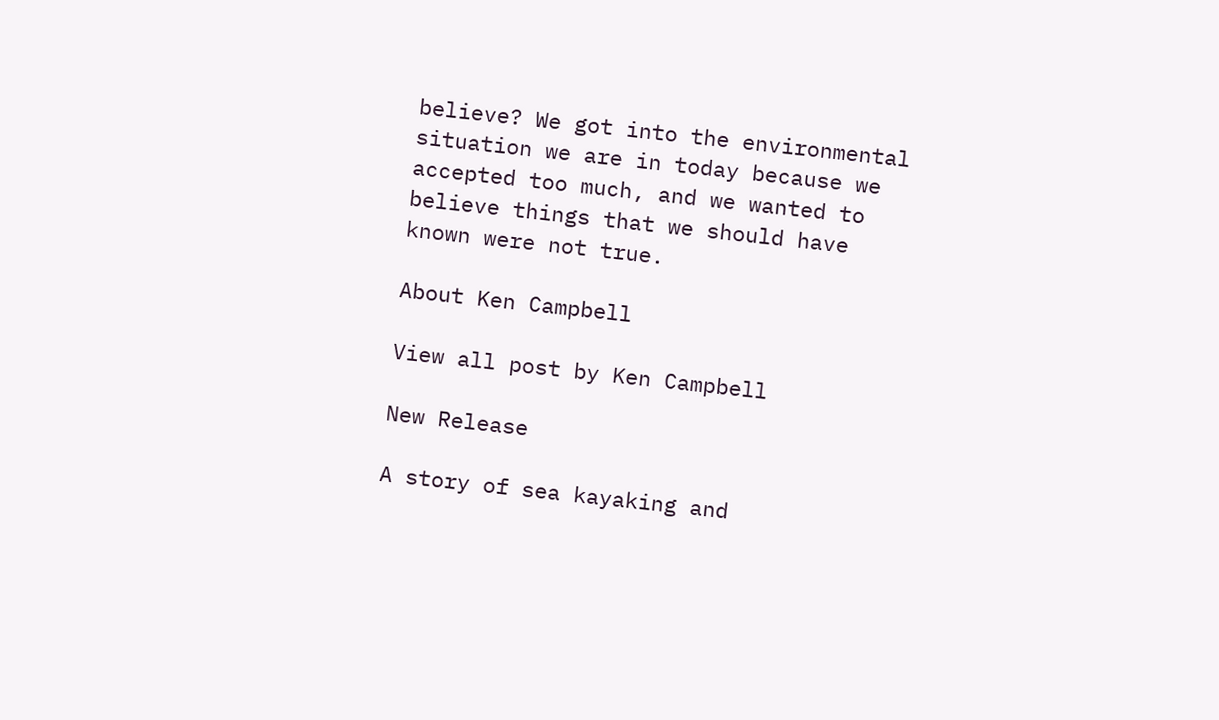believe? We got into the environmental situation we are in today because we accepted too much, and we wanted to believe things that we should have known were not true.

About Ken Campbell

View all post by Ken Campbell

New Release

A story of sea kayaking and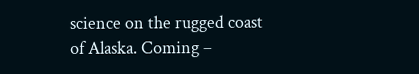science on the rugged coast of Alaska. Coming –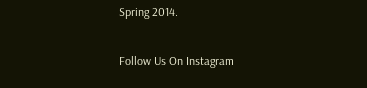Spring 2014.

Follow Us On Instagram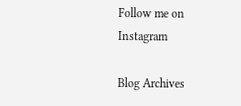Follow me on Instagram

Blog Archives